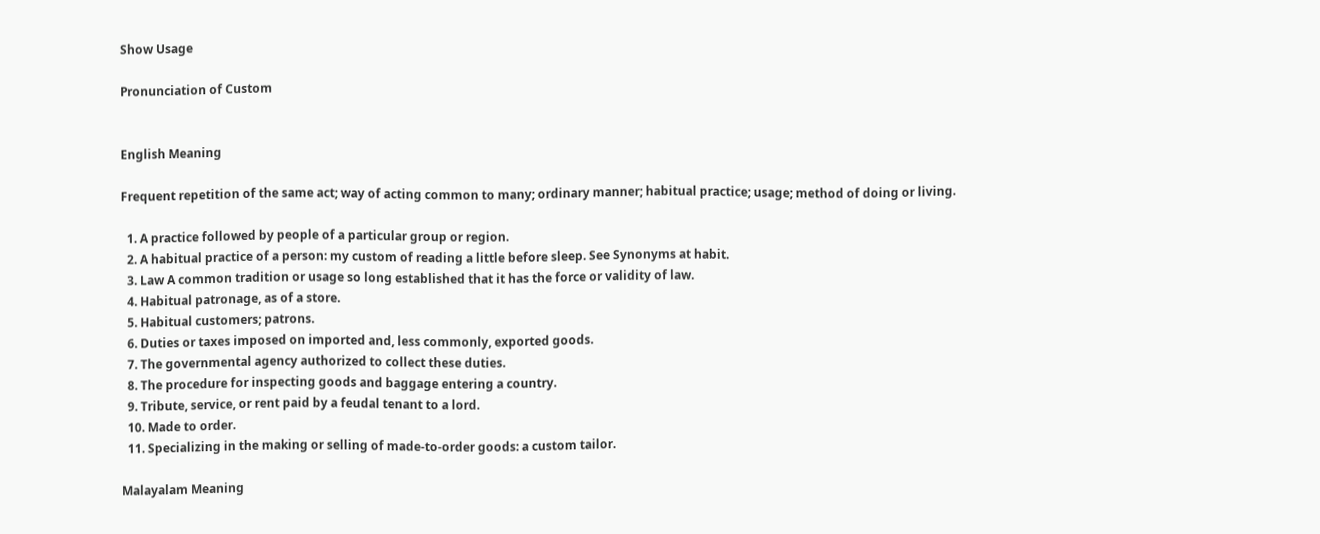Show Usage

Pronunciation of Custom


English Meaning

Frequent repetition of the same act; way of acting common to many; ordinary manner; habitual practice; usage; method of doing or living.

  1. A practice followed by people of a particular group or region.
  2. A habitual practice of a person: my custom of reading a little before sleep. See Synonyms at habit.
  3. Law A common tradition or usage so long established that it has the force or validity of law.
  4. Habitual patronage, as of a store.
  5. Habitual customers; patrons.
  6. Duties or taxes imposed on imported and, less commonly, exported goods.
  7. The governmental agency authorized to collect these duties.
  8. The procedure for inspecting goods and baggage entering a country.
  9. Tribute, service, or rent paid by a feudal tenant to a lord.
  10. Made to order.
  11. Specializing in the making or selling of made-to-order goods: a custom tailor.

Malayalam Meaning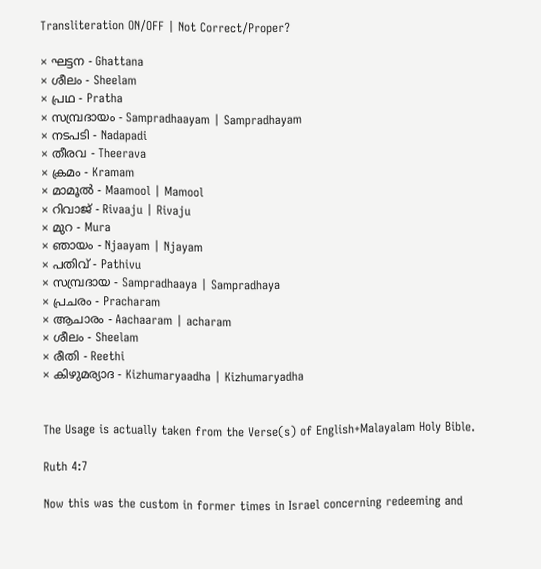Transliteration ON/OFF | Not Correct/Proper?

× ഘട്ടന - Ghattana
× ശീലം - Sheelam
× പ്രഥ - Pratha
× സമ്പ്രദായം - Sampradhaayam | Sampradhayam
× നടപടി - Nadapadi
× തീരവ - Theerava
× ക്രമം - Kramam
× മാമൂല്‍ - Maamool | Mamool
× റിവാജ് - Rivaaju | Rivaju
× മുറ - Mura
× ഞായം - Njaayam | Njayam
× പതിവ് - Pathivu
× സമ്പ്രദായ - Sampradhaaya | Sampradhaya
× പ്രചരം - Pracharam
× ആചാരം - Aachaaram | acharam
× ശീലം - Sheelam
× രീതി - Reethi
× കിഴുമര്യാദ - Kizhumaryaadha | Kizhumaryadha


The Usage is actually taken from the Verse(s) of English+Malayalam Holy Bible.

Ruth 4:7

Now this was the custom in former times in Israel concerning redeeming and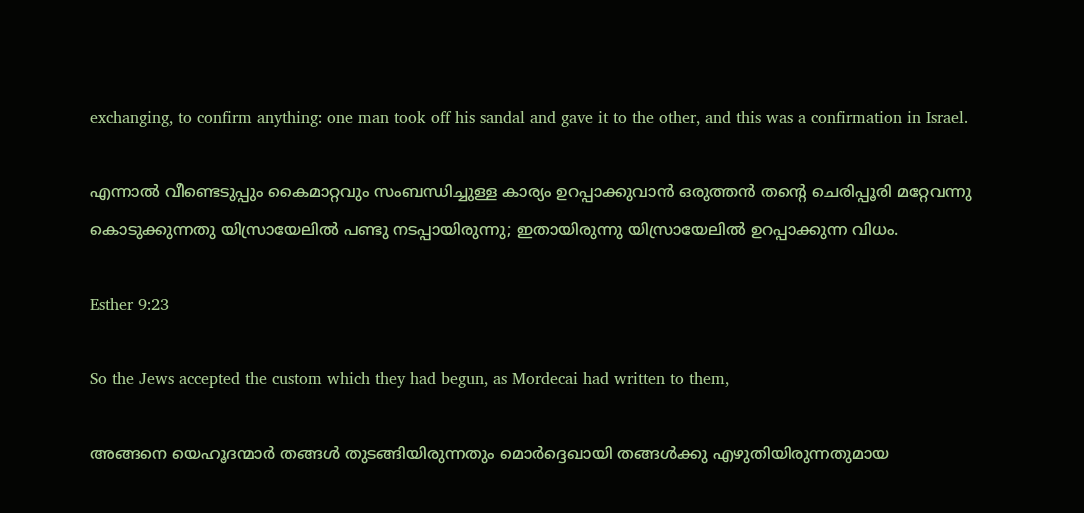exchanging, to confirm anything: one man took off his sandal and gave it to the other, and this was a confirmation in Israel.

എന്നാൽ വീണ്ടെടുപ്പും കൈമാറ്റവും സംബന്ധിച്ചുള്ള കാര്യം ഉറപ്പാക്കുവാൻ ഒരുത്തൻ തന്റെ ചെരിപ്പൂരി മറ്റേവന്നു കൊടുക്കുന്നതു യിസ്രായേലിൽ പണ്ടു നടപ്പായിരുന്നു; ഇതായിരുന്നു യിസ്രായേലിൽ ഉറപ്പാക്കുന്ന വിധം.

Esther 9:23

So the Jews accepted the custom which they had begun, as Mordecai had written to them,

അങ്ങനെ യെഹൂദന്മാർ തങ്ങൾ തുടങ്ങിയിരുന്നതും മൊർദ്ദെഖായി തങ്ങൾക്കു എഴുതിയിരുന്നതുമായ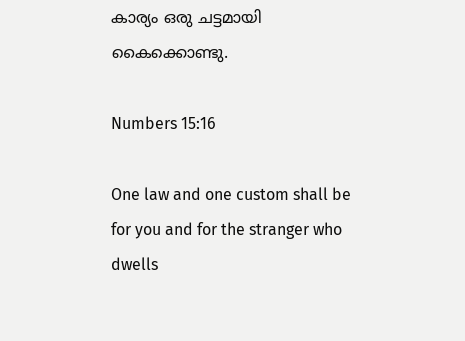കാര്യം ഒരു ചട്ടമായി കൈക്കൊണ്ടു.

Numbers 15:16

One law and one custom shall be for you and for the stranger who dwells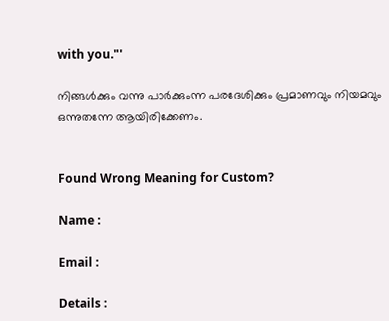with you."'

നിങ്ങൾക്കും വന്നു പാർക്കുംന്ന പരദേശിക്കും പ്രമാണവും നിയമവും ഒന്നുതന്നേ ആയിരിക്കേണം.


Found Wrong Meaning for Custom?

Name :

Email :

Details :